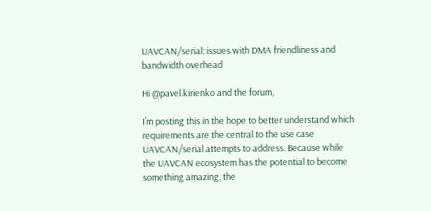UAVCAN/serial: issues with DMA friendliness and bandwidth overhead

Hi @pavel.kirienko and the forum,

I’m posting this in the hope to better understand which requirements are the central to the use case UAVCAN/serial attempts to address. Because while the UAVCAN ecosystem has the potential to become something amazing, the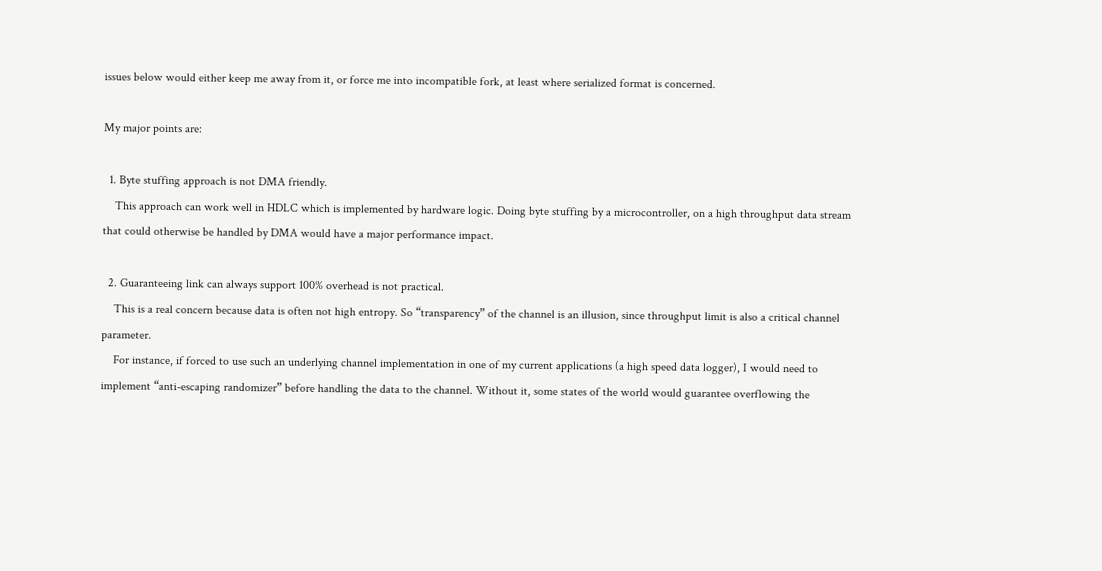issues below would either keep me away from it, or force me into incompatible fork, at least where serialized format is concerned.

My major points are:

  1. Byte stuffing approach is not DMA friendly.
    This approach can work well in HDLC which is implemented by hardware logic. Doing byte stuffing by a microcontroller, on a high throughput data stream that could otherwise be handled by DMA would have a major performance impact.

  2. Guaranteeing link can always support 100% overhead is not practical.
    This is a real concern because data is often not high entropy. So “transparency” of the channel is an illusion, since throughput limit is also a critical channel parameter.
    For instance, if forced to use such an underlying channel implementation in one of my current applications (a high speed data logger), I would need to implement “anti-escaping randomizer” before handling the data to the channel. Without it, some states of the world would guarantee overflowing the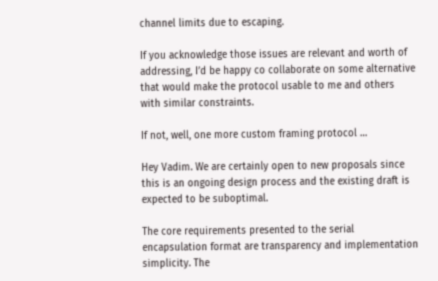channel limits due to escaping.

If you acknowledge those issues are relevant and worth of addressing, I’d be happy co collaborate on some alternative that would make the protocol usable to me and others with similar constraints.

If not, well, one more custom framing protocol …

Hey Vadim. We are certainly open to new proposals since this is an ongoing design process and the existing draft is expected to be suboptimal.

The core requirements presented to the serial encapsulation format are transparency and implementation simplicity. The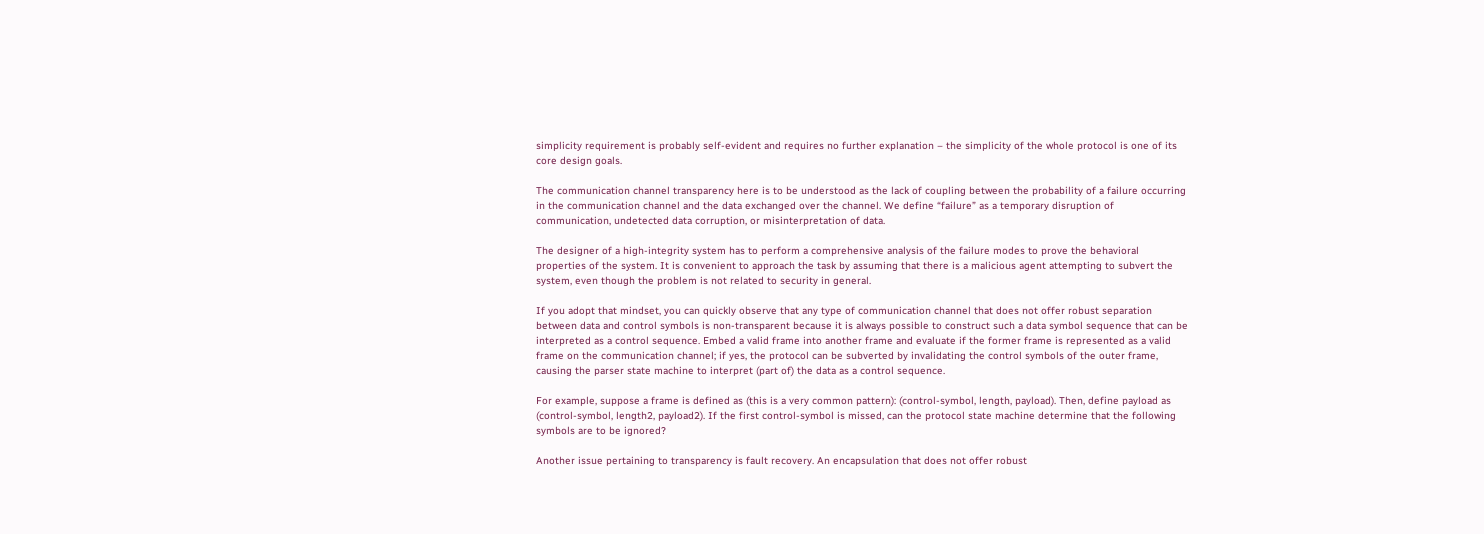simplicity requirement is probably self-evident and requires no further explanation – the simplicity of the whole protocol is one of its core design goals.

The communication channel transparency here is to be understood as the lack of coupling between the probability of a failure occurring in the communication channel and the data exchanged over the channel. We define “failure” as a temporary disruption of communication, undetected data corruption, or misinterpretation of data.

The designer of a high-integrity system has to perform a comprehensive analysis of the failure modes to prove the behavioral properties of the system. It is convenient to approach the task by assuming that there is a malicious agent attempting to subvert the system, even though the problem is not related to security in general.

If you adopt that mindset, you can quickly observe that any type of communication channel that does not offer robust separation between data and control symbols is non-transparent because it is always possible to construct such a data symbol sequence that can be interpreted as a control sequence. Embed a valid frame into another frame and evaluate if the former frame is represented as a valid frame on the communication channel; if yes, the protocol can be subverted by invalidating the control symbols of the outer frame, causing the parser state machine to interpret (part of) the data as a control sequence.

For example, suppose a frame is defined as (this is a very common pattern): (control-symbol, length, payload). Then, define payload as (control-symbol, length2, payload2). If the first control-symbol is missed, can the protocol state machine determine that the following symbols are to be ignored?

Another issue pertaining to transparency is fault recovery. An encapsulation that does not offer robust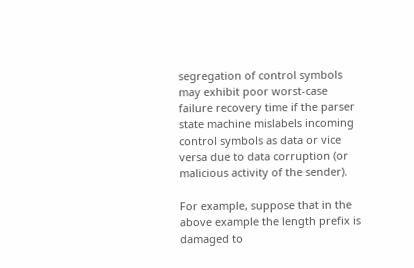segregation of control symbols may exhibit poor worst-case failure recovery time if the parser state machine mislabels incoming control symbols as data or vice versa due to data corruption (or malicious activity of the sender).

For example, suppose that in the above example the length prefix is damaged to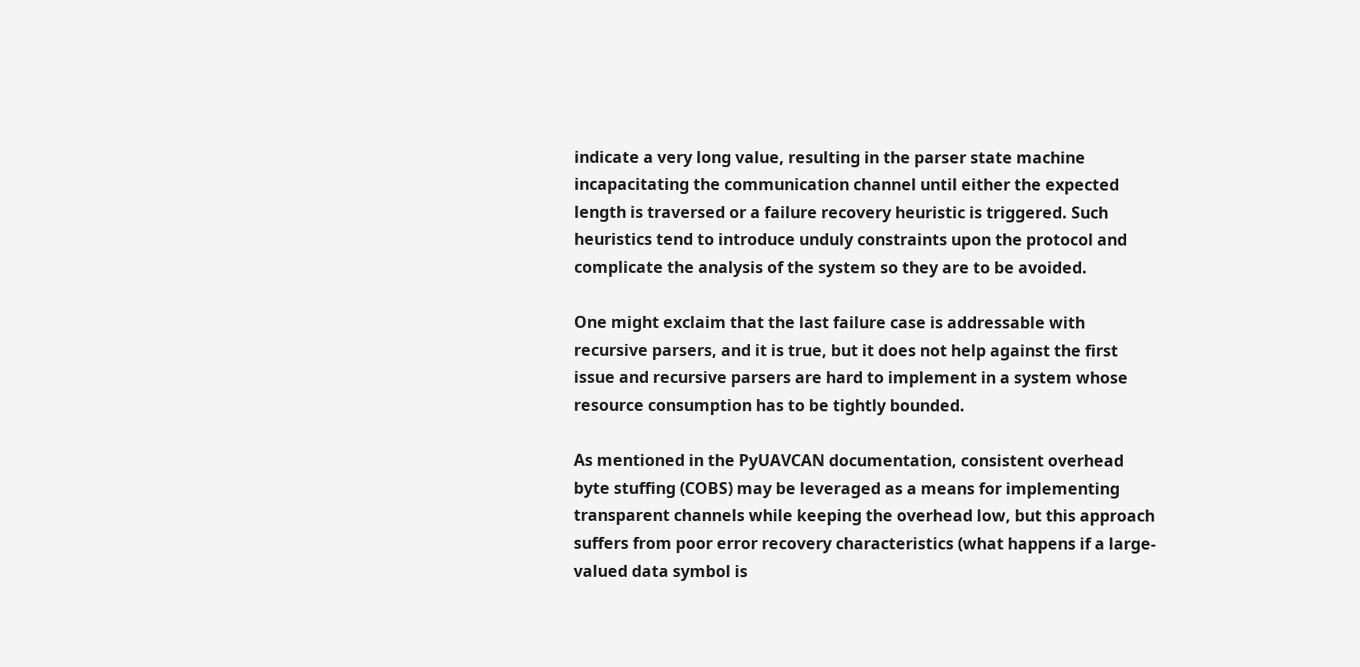indicate a very long value, resulting in the parser state machine incapacitating the communication channel until either the expected length is traversed or a failure recovery heuristic is triggered. Such heuristics tend to introduce unduly constraints upon the protocol and complicate the analysis of the system so they are to be avoided.

One might exclaim that the last failure case is addressable with recursive parsers, and it is true, but it does not help against the first issue and recursive parsers are hard to implement in a system whose resource consumption has to be tightly bounded.

As mentioned in the PyUAVCAN documentation, consistent overhead byte stuffing (COBS) may be leveraged as a means for implementing transparent channels while keeping the overhead low, but this approach suffers from poor error recovery characteristics (what happens if a large-valued data symbol is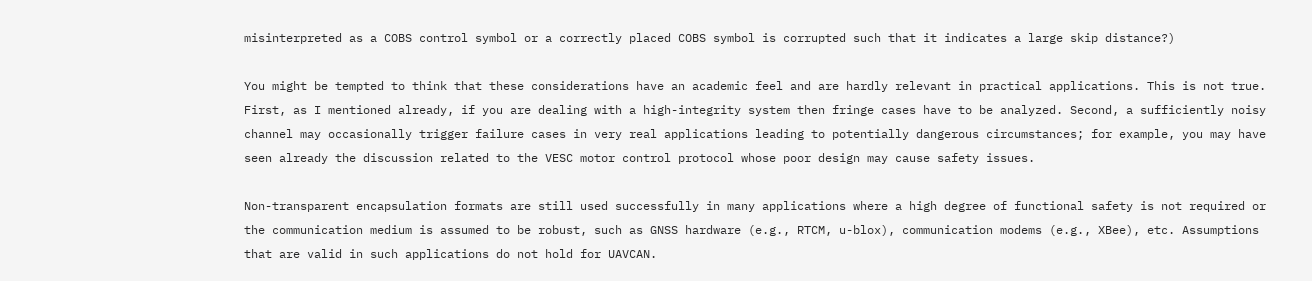misinterpreted as a COBS control symbol or a correctly placed COBS symbol is corrupted such that it indicates a large skip distance?)

You might be tempted to think that these considerations have an academic feel and are hardly relevant in practical applications. This is not true. First, as I mentioned already, if you are dealing with a high-integrity system then fringe cases have to be analyzed. Second, a sufficiently noisy channel may occasionally trigger failure cases in very real applications leading to potentially dangerous circumstances; for example, you may have seen already the discussion related to the VESC motor control protocol whose poor design may cause safety issues.

Non-transparent encapsulation formats are still used successfully in many applications where a high degree of functional safety is not required or the communication medium is assumed to be robust, such as GNSS hardware (e.g., RTCM, u-blox), communication modems (e.g., XBee), etc. Assumptions that are valid in such applications do not hold for UAVCAN.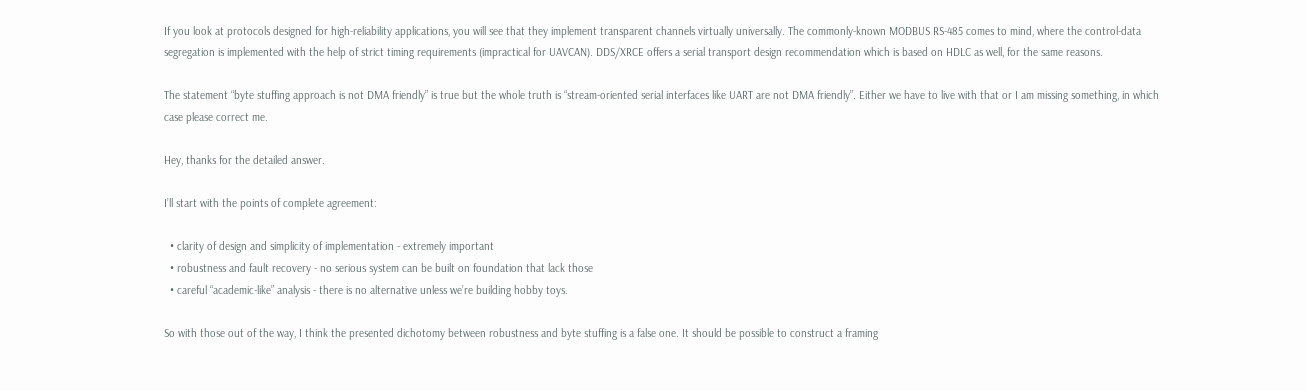If you look at protocols designed for high-reliability applications, you will see that they implement transparent channels virtually universally. The commonly-known MODBUS RS-485 comes to mind, where the control-data segregation is implemented with the help of strict timing requirements (impractical for UAVCAN). DDS/XRCE offers a serial transport design recommendation which is based on HDLC as well, for the same reasons.

The statement “byte stuffing approach is not DMA friendly” is true but the whole truth is “stream-oriented serial interfaces like UART are not DMA friendly”. Either we have to live with that or I am missing something, in which case please correct me.

Hey, thanks for the detailed answer.

I’ll start with the points of complete agreement:

  • clarity of design and simplicity of implementation - extremely important
  • robustness and fault recovery - no serious system can be built on foundation that lack those
  • careful “academic-like” analysis - there is no alternative unless we’re building hobby toys.

So with those out of the way, I think the presented dichotomy between robustness and byte stuffing is a false one. It should be possible to construct a framing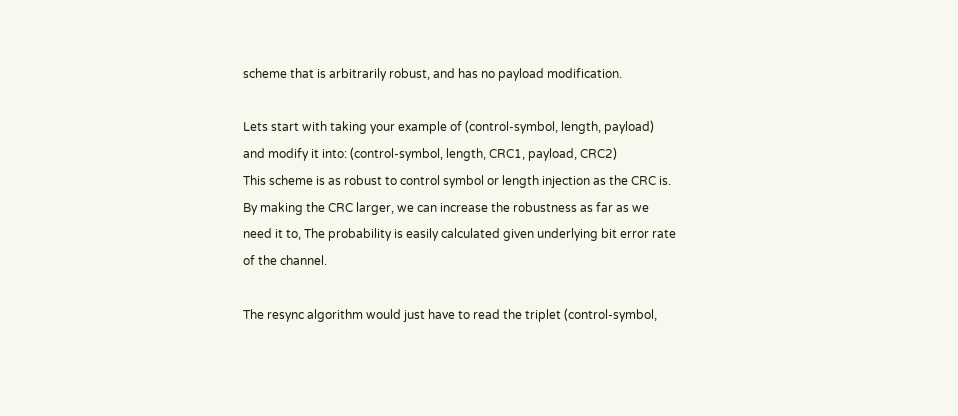scheme that is arbitrarily robust, and has no payload modification.

Lets start with taking your example of (control-symbol, length, payload) and modify it into: (control-symbol, length, CRC1, payload, CRC2)
This scheme is as robust to control symbol or length injection as the CRC is. By making the CRC larger, we can increase the robustness as far as we need it to, The probability is easily calculated given underlying bit error rate of the channel.

The resync algorithm would just have to read the triplet (control-symbol,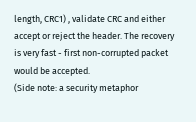length, CRC1) , validate CRC and either accept or reject the header. The recovery is very fast - first non-corrupted packet would be accepted.
(Side note: a security metaphor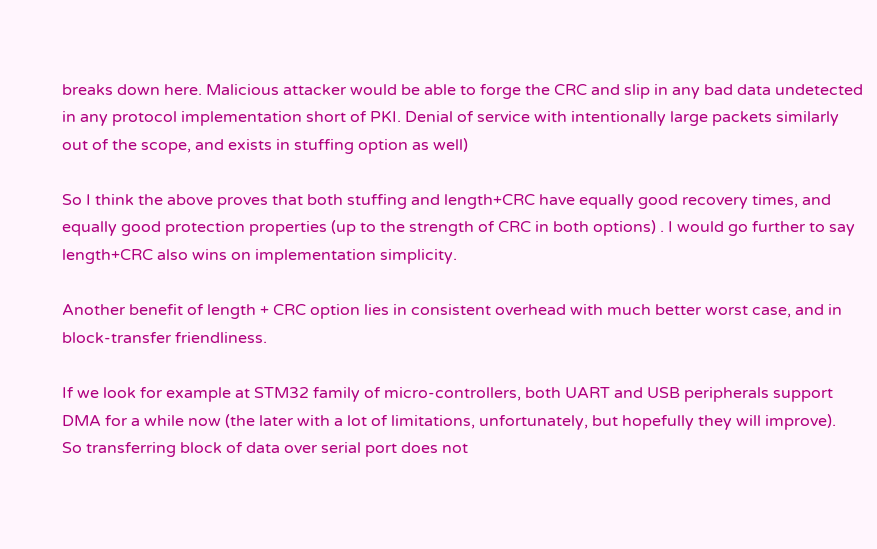breaks down here. Malicious attacker would be able to forge the CRC and slip in any bad data undetected in any protocol implementation short of PKI. Denial of service with intentionally large packets similarly out of the scope, and exists in stuffing option as well)

So I think the above proves that both stuffing and length+CRC have equally good recovery times, and equally good protection properties (up to the strength of CRC in both options) . I would go further to say length+CRC also wins on implementation simplicity.

Another benefit of length + CRC option lies in consistent overhead with much better worst case, and in block-transfer friendliness.

If we look for example at STM32 family of micro-controllers, both UART and USB peripherals support DMA for a while now (the later with a lot of limitations, unfortunately, but hopefully they will improve).
So transferring block of data over serial port does not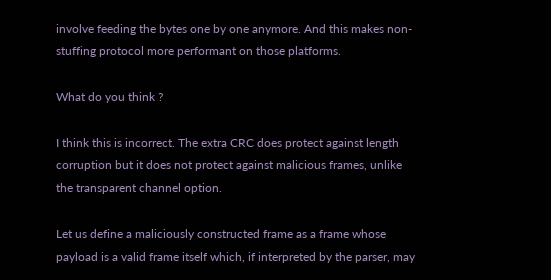involve feeding the bytes one by one anymore. And this makes non-stuffing protocol more performant on those platforms.

What do you think ?

I think this is incorrect. The extra CRC does protect against length corruption but it does not protect against malicious frames, unlike the transparent channel option.

Let us define a maliciously constructed frame as a frame whose payload is a valid frame itself which, if interpreted by the parser, may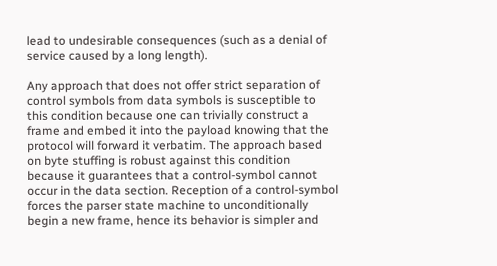lead to undesirable consequences (such as a denial of service caused by a long length).

Any approach that does not offer strict separation of control symbols from data symbols is susceptible to this condition because one can trivially construct a frame and embed it into the payload knowing that the protocol will forward it verbatim. The approach based on byte stuffing is robust against this condition because it guarantees that a control-symbol cannot occur in the data section. Reception of a control-symbol forces the parser state machine to unconditionally begin a new frame, hence its behavior is simpler and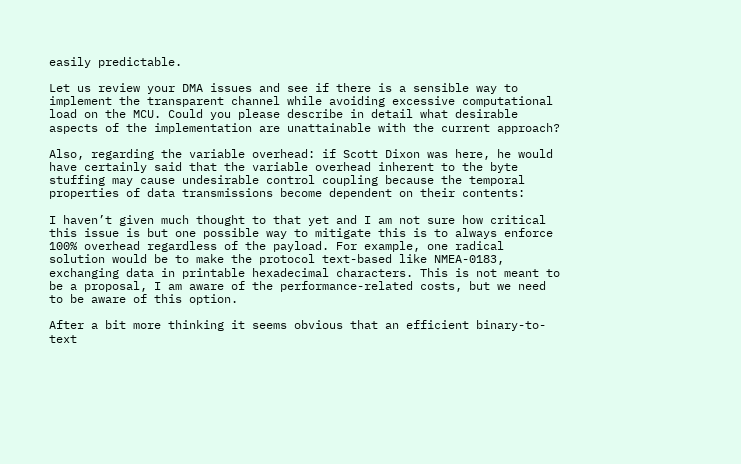easily predictable.

Let us review your DMA issues and see if there is a sensible way to implement the transparent channel while avoiding excessive computational load on the MCU. Could you please describe in detail what desirable aspects of the implementation are unattainable with the current approach?

Also, regarding the variable overhead: if Scott Dixon was here, he would have certainly said that the variable overhead inherent to the byte stuffing may cause undesirable control coupling because the temporal properties of data transmissions become dependent on their contents:

I haven’t given much thought to that yet and I am not sure how critical this issue is but one possible way to mitigate this is to always enforce 100% overhead regardless of the payload. For example, one radical solution would be to make the protocol text-based like NMEA-0183, exchanging data in printable hexadecimal characters. This is not meant to be a proposal, I am aware of the performance-related costs, but we need to be aware of this option.

After a bit more thinking it seems obvious that an efficient binary-to-text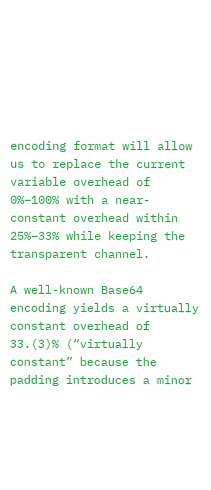encoding format will allow us to replace the current variable overhead of 0%–100% with a near-constant overhead within 25%–33% while keeping the transparent channel.

A well-known Base64 encoding yields a virtually constant overhead of 33.(3)% (“virtually constant” because the padding introduces a minor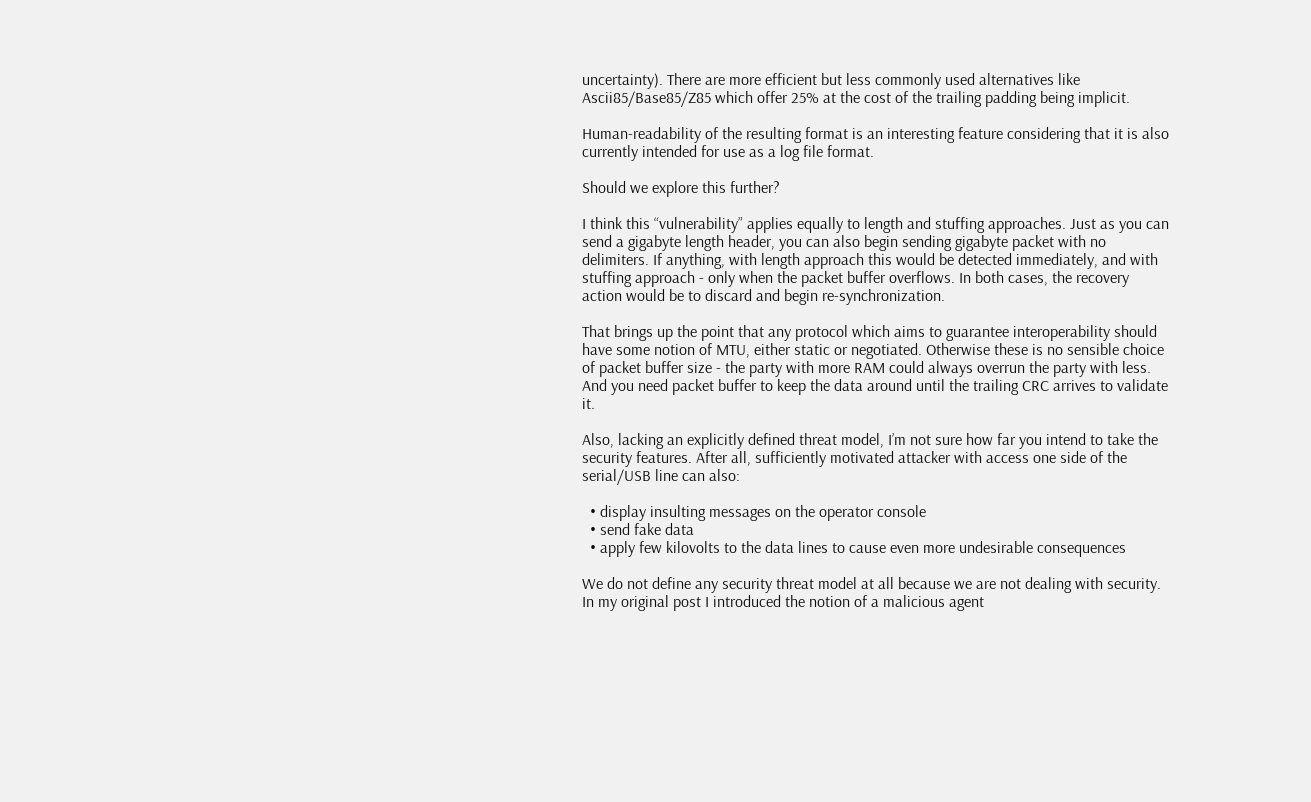uncertainty). There are more efficient but less commonly used alternatives like Ascii85/Base85/Z85 which offer 25% at the cost of the trailing padding being implicit.

Human-readability of the resulting format is an interesting feature considering that it is also currently intended for use as a log file format.

Should we explore this further?

I think this “vulnerability” applies equally to length and stuffing approaches. Just as you can send a gigabyte length header, you can also begin sending gigabyte packet with no delimiters. If anything, with length approach this would be detected immediately, and with stuffing approach - only when the packet buffer overflows. In both cases, the recovery action would be to discard and begin re-synchronization.

That brings up the point that any protocol which aims to guarantee interoperability should have some notion of MTU, either static or negotiated. Otherwise these is no sensible choice of packet buffer size - the party with more RAM could always overrun the party with less. And you need packet buffer to keep the data around until the trailing CRC arrives to validate it.

Also, lacking an explicitly defined threat model, I’m not sure how far you intend to take the security features. After all, sufficiently motivated attacker with access one side of the serial/USB line can also:

  • display insulting messages on the operator console
  • send fake data
  • apply few kilovolts to the data lines to cause even more undesirable consequences

We do not define any security threat model at all because we are not dealing with security. In my original post I introduced the notion of a malicious agent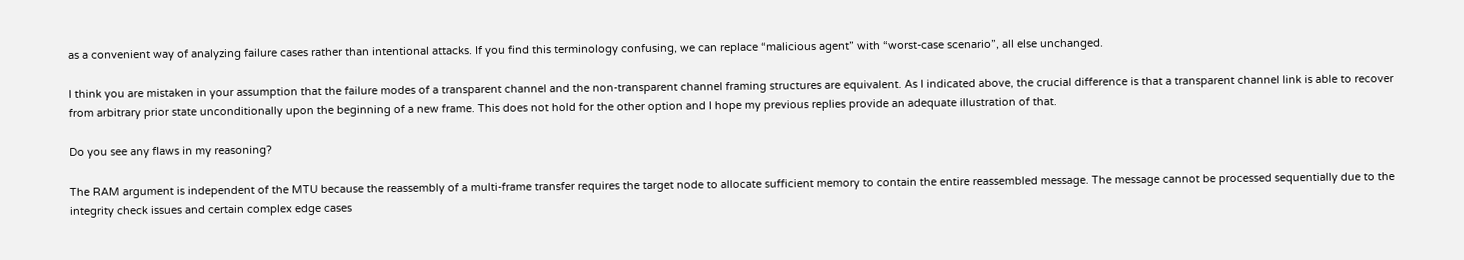as a convenient way of analyzing failure cases rather than intentional attacks. If you find this terminology confusing, we can replace “malicious agent” with “worst-case scenario”, all else unchanged.

I think you are mistaken in your assumption that the failure modes of a transparent channel and the non-transparent channel framing structures are equivalent. As I indicated above, the crucial difference is that a transparent channel link is able to recover from arbitrary prior state unconditionally upon the beginning of a new frame. This does not hold for the other option and I hope my previous replies provide an adequate illustration of that.

Do you see any flaws in my reasoning?

The RAM argument is independent of the MTU because the reassembly of a multi-frame transfer requires the target node to allocate sufficient memory to contain the entire reassembled message. The message cannot be processed sequentially due to the integrity check issues and certain complex edge cases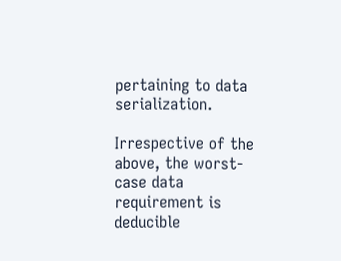pertaining to data serialization.

Irrespective of the above, the worst-case data requirement is deducible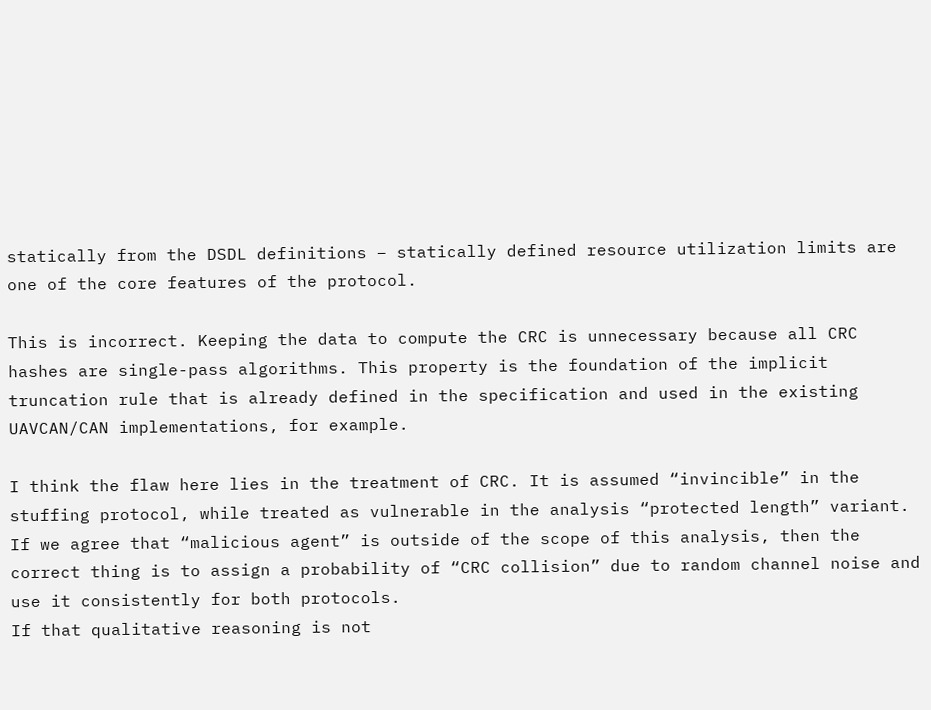statically from the DSDL definitions – statically defined resource utilization limits are one of the core features of the protocol.

This is incorrect. Keeping the data to compute the CRC is unnecessary because all CRC hashes are single-pass algorithms. This property is the foundation of the implicit truncation rule that is already defined in the specification and used in the existing UAVCAN/CAN implementations, for example.

I think the flaw here lies in the treatment of CRC. It is assumed “invincible” in the stuffing protocol, while treated as vulnerable in the analysis “protected length” variant. If we agree that “malicious agent” is outside of the scope of this analysis, then the correct thing is to assign a probability of “CRC collision” due to random channel noise and use it consistently for both protocols.
If that qualitative reasoning is not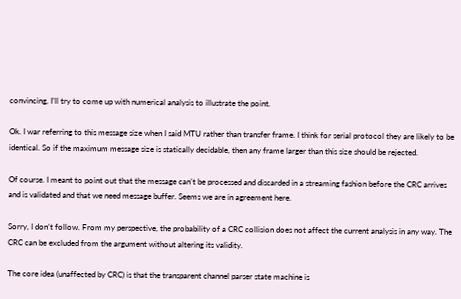convincing, I’ll try to come up with numerical analysis to illustrate the point.

Ok. I war referring to this message size when I said MTU rather than transfer frame. I think for serial protocol they are likely to be identical. So if the maximum message size is statically decidable, then any frame larger than this size should be rejected.

Of course. I meant to point out that the message can’t be processed and discarded in a streaming fashion before the CRC arrives and is validated and that we need message buffer. Seems we are in agreement here.

Sorry, I don’t follow. From my perspective, the probability of a CRC collision does not affect the current analysis in any way. The CRC can be excluded from the argument without altering its validity.

The core idea (unaffected by CRC) is that the transparent channel parser state machine is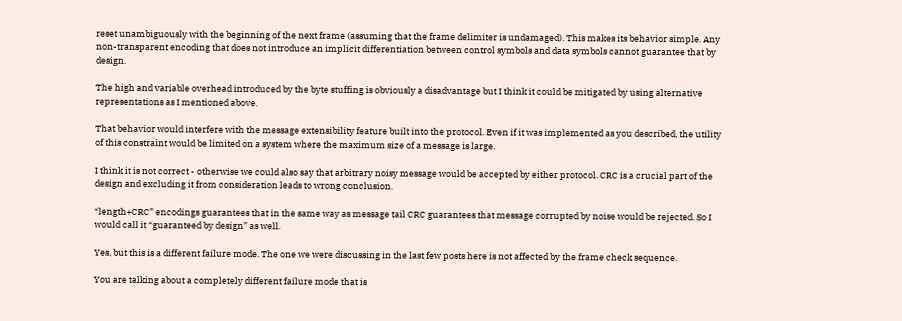reset unambiguously with the beginning of the next frame (assuming that the frame delimiter is undamaged). This makes its behavior simple. Any non-transparent encoding that does not introduce an implicit differentiation between control symbols and data symbols cannot guarantee that by design.

The high and variable overhead introduced by the byte stuffing is obviously a disadvantage but I think it could be mitigated by using alternative representations as I mentioned above.

That behavior would interfere with the message extensibility feature built into the protocol. Even if it was implemented as you described, the utility of this constraint would be limited on a system where the maximum size of a message is large.

I think it is not correct - otherwise we could also say that arbitrary noisy message would be accepted by either protocol. CRC is a crucial part of the design and excluding it from consideration leads to wrong conclusion.

“length+CRC” encodings guarantees that in the same way as message tail CRC guarantees that message corrupted by noise would be rejected. So I would call it “guaranteed by design” as well.

Yes, but this is a different failure mode. The one we were discussing in the last few posts here is not affected by the frame check sequence.

You are talking about a completely different failure mode that is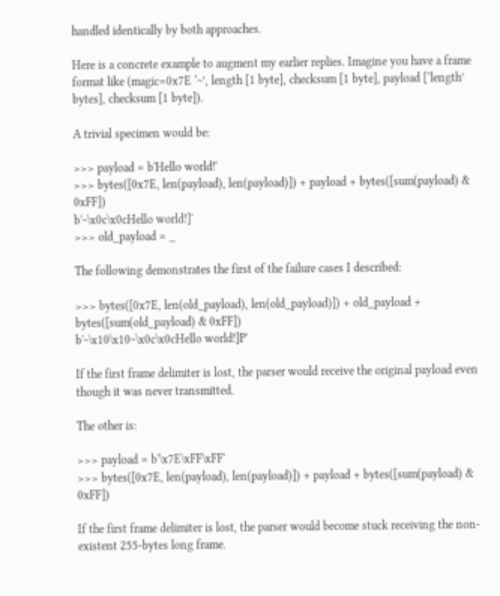handled identically by both approaches.

Here is a concrete example to augment my earlier replies. Imagine you have a frame format like (magic=0x7E ‘~’, length [1 byte], checksum [1 byte], payload [‘length’ bytes], checksum [1 byte]).

A trivial specimen would be:

>>> payload = b'Hello world!'
>>> bytes([0x7E, len(payload), len(payload)]) + payload + bytes([sum(payload) & 0xFF])
b'~\x0c\x0cHello world!]'
>>> old_payload = _

The following demonstrates the first of the failure cases I described:

>>> bytes([0x7E, len(old_payload), len(old_payload)]) + old_payload + bytes([sum(old_payload) & 0xFF])
b'~\x10\x10~\x0c\x0cHello world!]P'

If the first frame delimiter is lost, the parser would receive the original payload even though it was never transmitted.

The other is:

>>> payload = b'\x7E\xFF\xFF'
>>> bytes([0x7E, len(payload), len(payload)]) + payload + bytes([sum(payload) & 0xFF])

If the first frame delimiter is lost, the parser would become stuck receiving the non-existent 255-bytes long frame.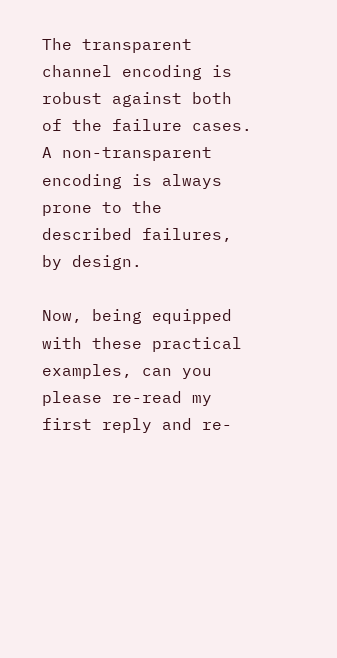The transparent channel encoding is robust against both of the failure cases. A non-transparent encoding is always prone to the described failures, by design.

Now, being equipped with these practical examples, can you please re-read my first reply and re-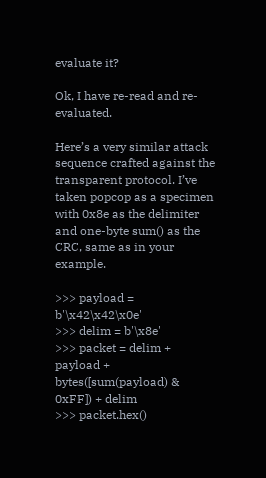evaluate it?

Ok, I have re-read and re-evaluated.

Here’s a very similar attack sequence crafted against the transparent protocol. I’ve taken popcop as a specimen with 0x8e as the delimiter and one-byte sum() as the CRC, same as in your example.

>>> payload = b'\x42\x42\x0e'
>>> delim = b'\x8e'
>>> packet = delim + payload + bytes([sum(payload) & 0xFF]) + delim
>>> packet.hex()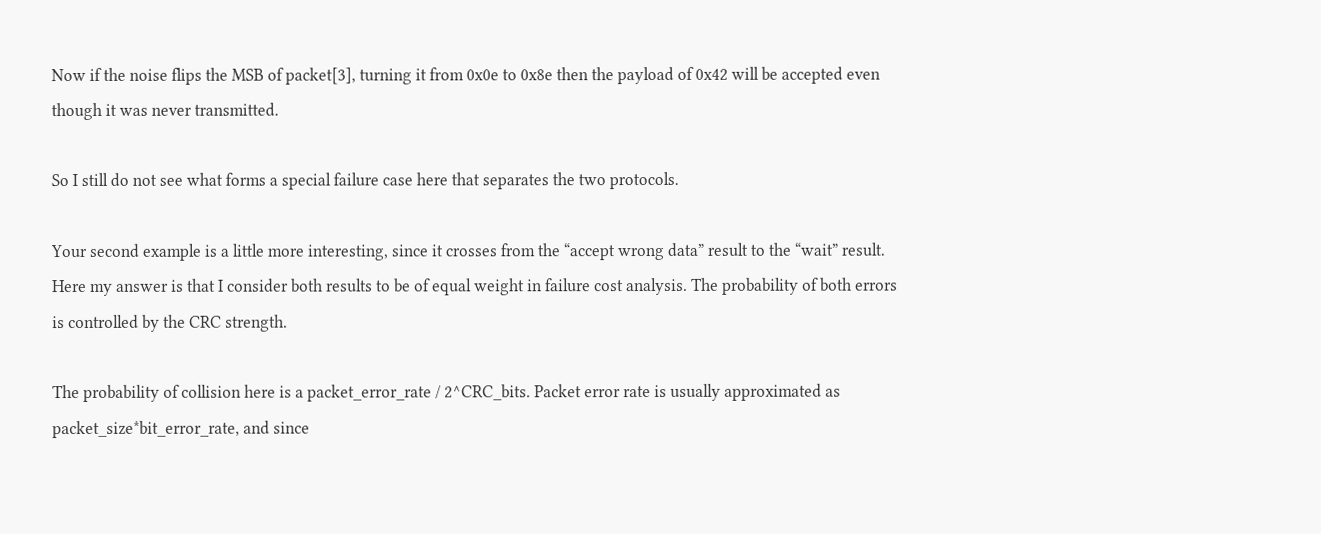Now if the noise flips the MSB of packet[3], turning it from 0x0e to 0x8e then the payload of 0x42 will be accepted even though it was never transmitted.

So I still do not see what forms a special failure case here that separates the two protocols.

Your second example is a little more interesting, since it crosses from the “accept wrong data” result to the “wait” result. Here my answer is that I consider both results to be of equal weight in failure cost analysis. The probability of both errors is controlled by the CRC strength.

The probability of collision here is a packet_error_rate / 2^CRC_bits. Packet error rate is usually approximated as packet_size*bit_error_rate, and since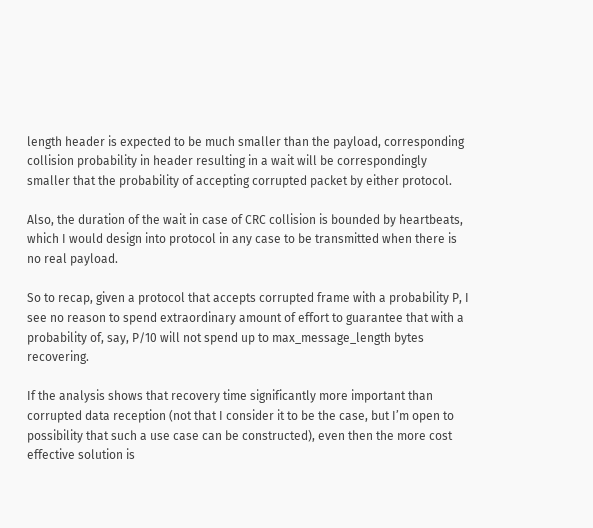length header is expected to be much smaller than the payload, corresponding collision probability in header resulting in a wait will be correspondingly smaller that the probability of accepting corrupted packet by either protocol.

Also, the duration of the wait in case of CRC collision is bounded by heartbeats, which I would design into protocol in any case to be transmitted when there is no real payload.

So to recap, given a protocol that accepts corrupted frame with a probability P, I see no reason to spend extraordinary amount of effort to guarantee that with a probability of, say, P/10 will not spend up to max_message_length bytes recovering.

If the analysis shows that recovery time significantly more important than corrupted data reception (not that I consider it to be the case, but I’m open to possibility that such a use case can be constructed), even then the more cost effective solution is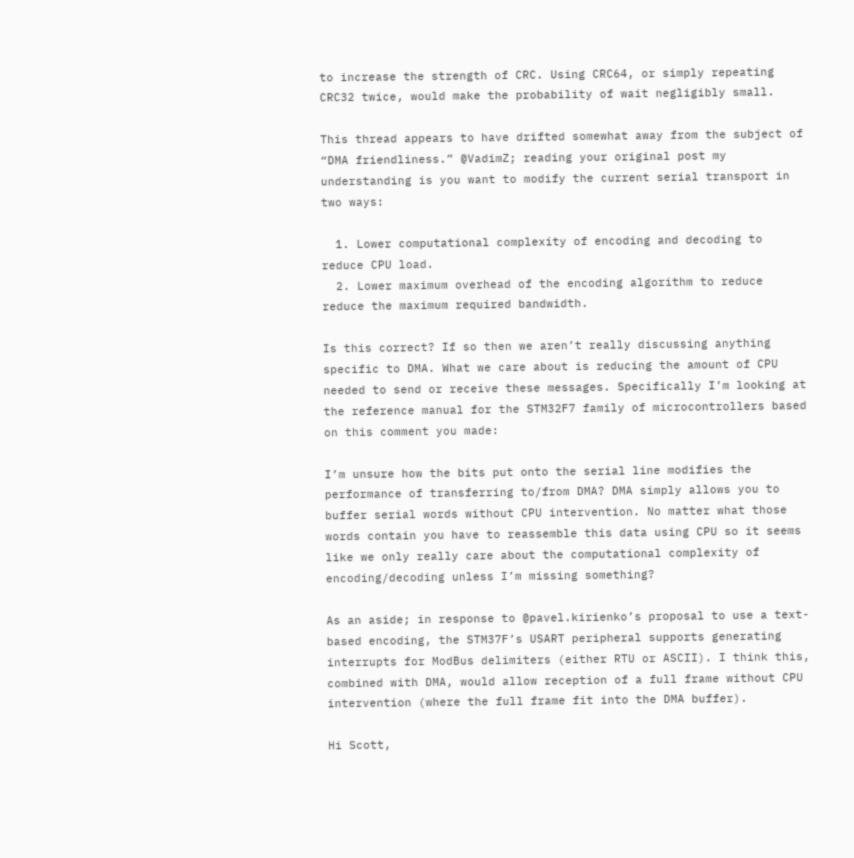to increase the strength of CRC. Using CRC64, or simply repeating CRC32 twice, would make the probability of wait negligibly small.

This thread appears to have drifted somewhat away from the subject of “DMA friendliness.” @VadimZ; reading your original post my understanding is you want to modify the current serial transport in two ways:

  1. Lower computational complexity of encoding and decoding to reduce CPU load.
  2. Lower maximum overhead of the encoding algorithm to reduce reduce the maximum required bandwidth.

Is this correct? If so then we aren’t really discussing anything specific to DMA. What we care about is reducing the amount of CPU needed to send or receive these messages. Specifically I’m looking at the reference manual for the STM32F7 family of microcontrollers based on this comment you made:

I’m unsure how the bits put onto the serial line modifies the performance of transferring to/from DMA? DMA simply allows you to buffer serial words without CPU intervention. No matter what those words contain you have to reassemble this data using CPU so it seems like we only really care about the computational complexity of encoding/decoding unless I’m missing something?

As an aside; in response to @pavel.kirienko’s proposal to use a text-based encoding, the STM37F’s USART peripheral supports generating interrupts for ModBus delimiters (either RTU or ASCII). I think this, combined with DMA, would allow reception of a full frame without CPU intervention (where the full frame fit into the DMA buffer).

Hi Scott,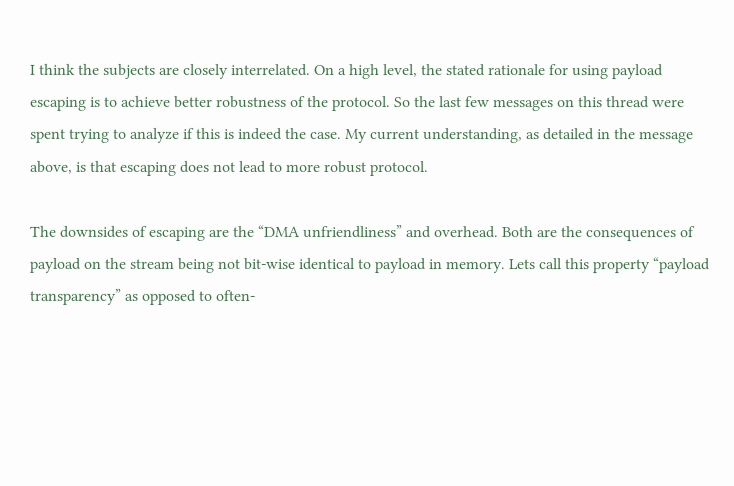I think the subjects are closely interrelated. On a high level, the stated rationale for using payload escaping is to achieve better robustness of the protocol. So the last few messages on this thread were spent trying to analyze if this is indeed the case. My current understanding, as detailed in the message above, is that escaping does not lead to more robust protocol.

The downsides of escaping are the “DMA unfriendliness” and overhead. Both are the consequences of payload on the stream being not bit-wise identical to payload in memory. Lets call this property “payload transparency” as opposed to often-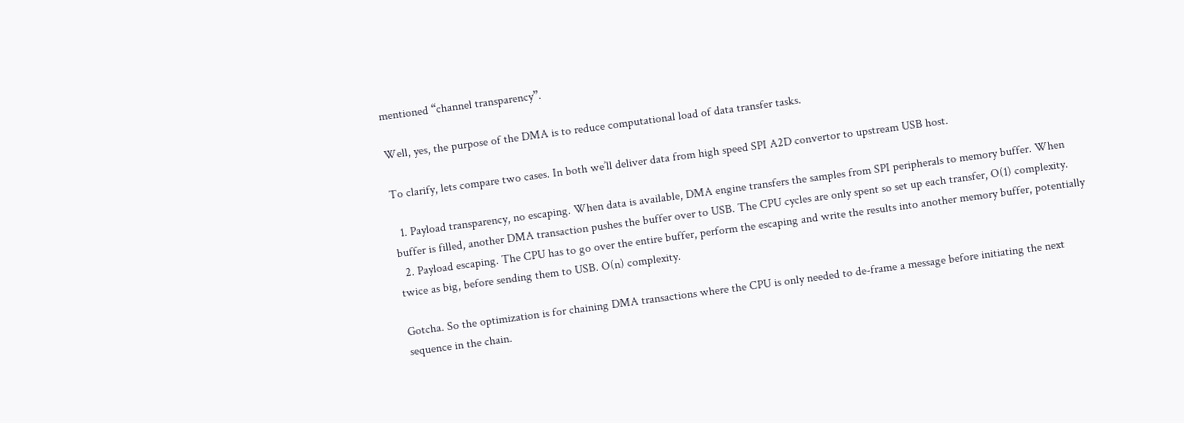mentioned “channel transparency”.

Well, yes, the purpose of the DMA is to reduce computational load of data transfer tasks.

To clarify, lets compare two cases. In both we’ll deliver data from high speed SPI A2D convertor to upstream USB host.

  1. Payload transparency, no escaping. When data is available, DMA engine transfers the samples from SPI peripherals to memory buffer. When buffer is filled, another DMA transaction pushes the buffer over to USB. The CPU cycles are only spent so set up each transfer, O(1) complexity.
  2. Payload escaping. The CPU has to go over the entire buffer, perform the escaping and write the results into another memory buffer, potentially twice as big, before sending them to USB. O(n) complexity.

Gotcha. So the optimization is for chaining DMA transactions where the CPU is only needed to de-frame a message before initiating the next sequence in the chain.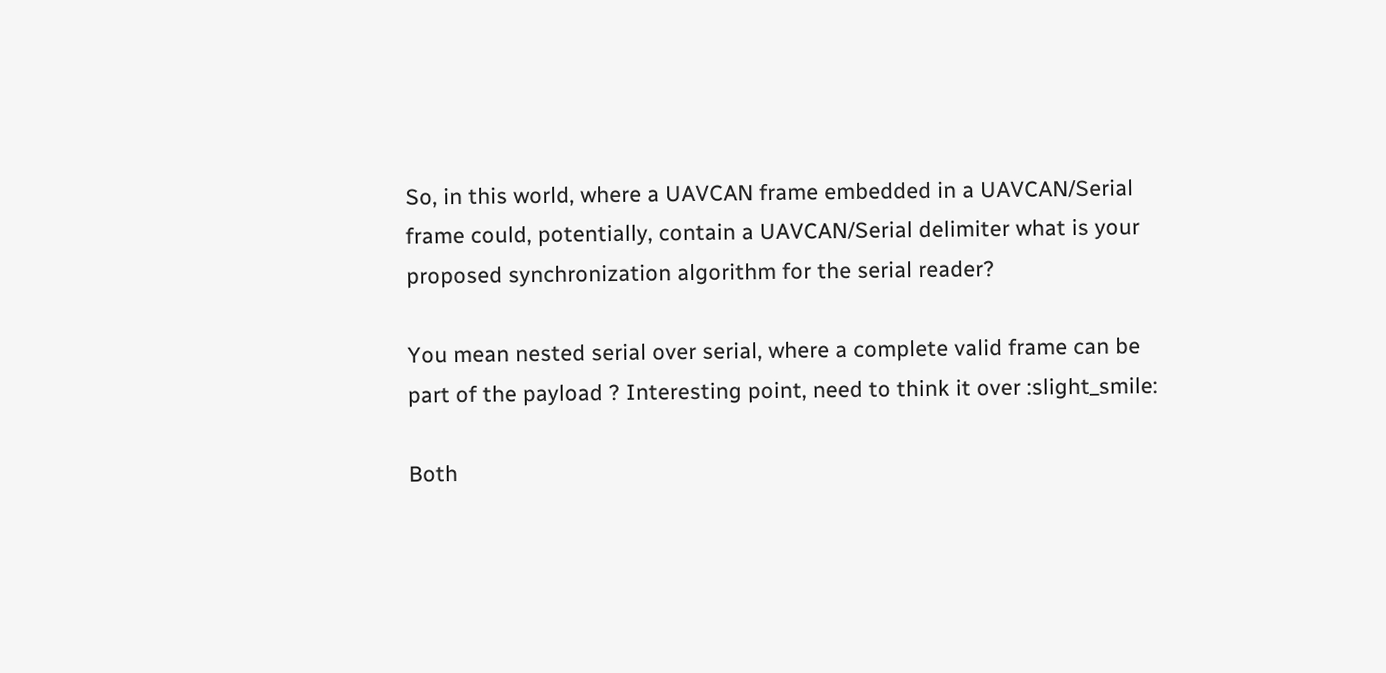So, in this world, where a UAVCAN frame embedded in a UAVCAN/Serial frame could, potentially, contain a UAVCAN/Serial delimiter what is your proposed synchronization algorithm for the serial reader?

You mean nested serial over serial, where a complete valid frame can be part of the payload ? Interesting point, need to think it over :slight_smile:

Both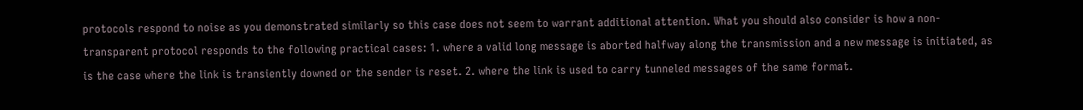protocols respond to noise as you demonstrated similarly so this case does not seem to warrant additional attention. What you should also consider is how a non-transparent protocol responds to the following practical cases: 1. where a valid long message is aborted halfway along the transmission and a new message is initiated, as is the case where the link is transiently downed or the sender is reset. 2. where the link is used to carry tunneled messages of the same format.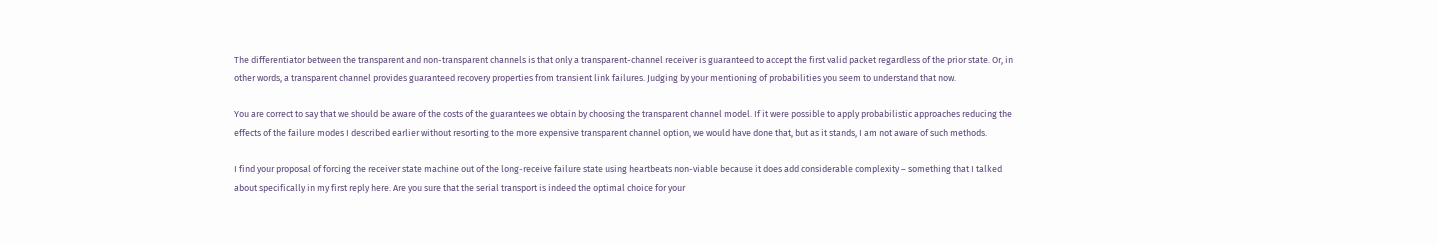The differentiator between the transparent and non-transparent channels is that only a transparent-channel receiver is guaranteed to accept the first valid packet regardless of the prior state. Or, in other words, a transparent channel provides guaranteed recovery properties from transient link failures. Judging by your mentioning of probabilities you seem to understand that now.

You are correct to say that we should be aware of the costs of the guarantees we obtain by choosing the transparent channel model. If it were possible to apply probabilistic approaches reducing the effects of the failure modes I described earlier without resorting to the more expensive transparent channel option, we would have done that, but as it stands, I am not aware of such methods.

I find your proposal of forcing the receiver state machine out of the long-receive failure state using heartbeats non-viable because it does add considerable complexity – something that I talked about specifically in my first reply here. Are you sure that the serial transport is indeed the optimal choice for your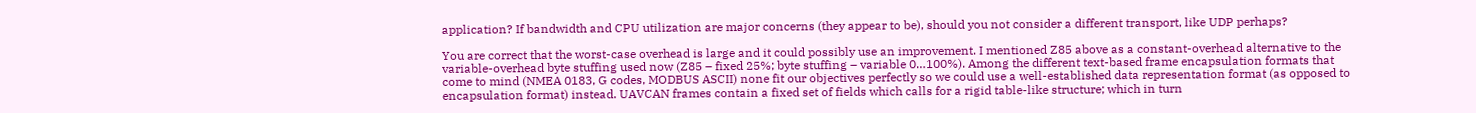application? If bandwidth and CPU utilization are major concerns (they appear to be), should you not consider a different transport, like UDP perhaps?

You are correct that the worst-case overhead is large and it could possibly use an improvement. I mentioned Z85 above as a constant-overhead alternative to the variable-overhead byte stuffing used now (Z85 – fixed 25%; byte stuffing – variable 0…100%). Among the different text-based frame encapsulation formats that come to mind (NMEA 0183, G codes, MODBUS ASCII) none fit our objectives perfectly so we could use a well-established data representation format (as opposed to encapsulation format) instead. UAVCAN frames contain a fixed set of fields which calls for a rigid table-like structure; which in turn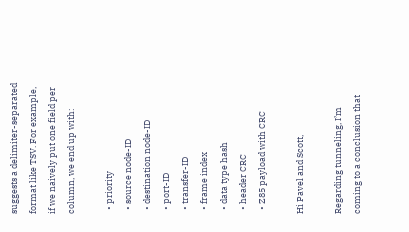suggests a delimiter-separated format like TSV. For example, if we naively put one field per column, we end up with:

  • priority
  • source node-ID
  • destination node-ID
  • port-ID
  • transfer-ID
  • frame index
  • data type hash
  • header CRC
  • Z85 payload with CRC

Hi Pavel and Scott,

Regarding tunneling, I’m coming to a conclusion that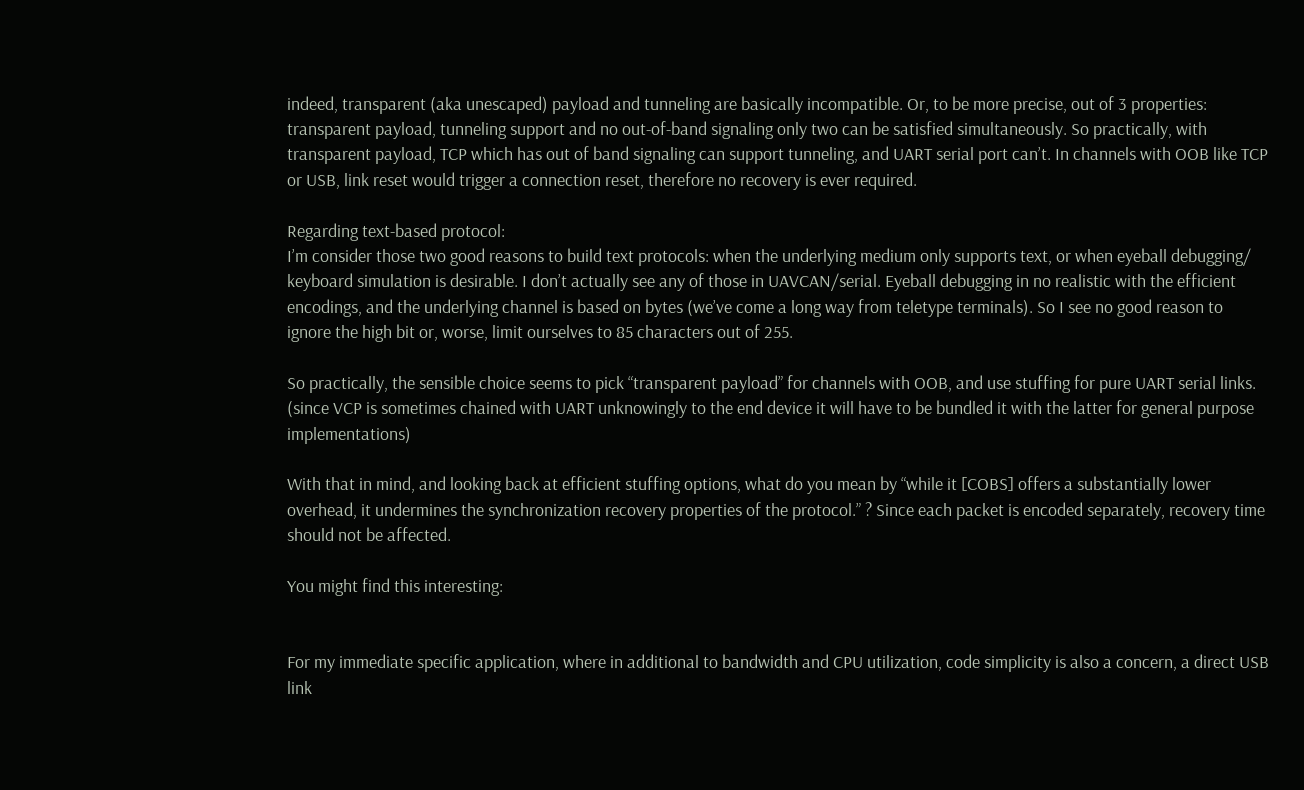indeed, transparent (aka unescaped) payload and tunneling are basically incompatible. Or, to be more precise, out of 3 properties: transparent payload, tunneling support and no out-of-band signaling only two can be satisfied simultaneously. So practically, with transparent payload, TCP which has out of band signaling can support tunneling, and UART serial port can’t. In channels with OOB like TCP or USB, link reset would trigger a connection reset, therefore no recovery is ever required.

Regarding text-based protocol:
I’m consider those two good reasons to build text protocols: when the underlying medium only supports text, or when eyeball debugging/ keyboard simulation is desirable. I don’t actually see any of those in UAVCAN/serial. Eyeball debugging in no realistic with the efficient encodings, and the underlying channel is based on bytes (we’ve come a long way from teletype terminals). So I see no good reason to ignore the high bit or, worse, limit ourselves to 85 characters out of 255.

So practically, the sensible choice seems to pick “transparent payload” for channels with OOB, and use stuffing for pure UART serial links. (since VCP is sometimes chained with UART unknowingly to the end device it will have to be bundled it with the latter for general purpose implementations)

With that in mind, and looking back at efficient stuffing options, what do you mean by “while it [COBS] offers a substantially lower overhead, it undermines the synchronization recovery properties of the protocol.” ? Since each packet is encoded separately, recovery time should not be affected.

You might find this interesting:


For my immediate specific application, where in additional to bandwidth and CPU utilization, code simplicity is also a concern, a direct USB link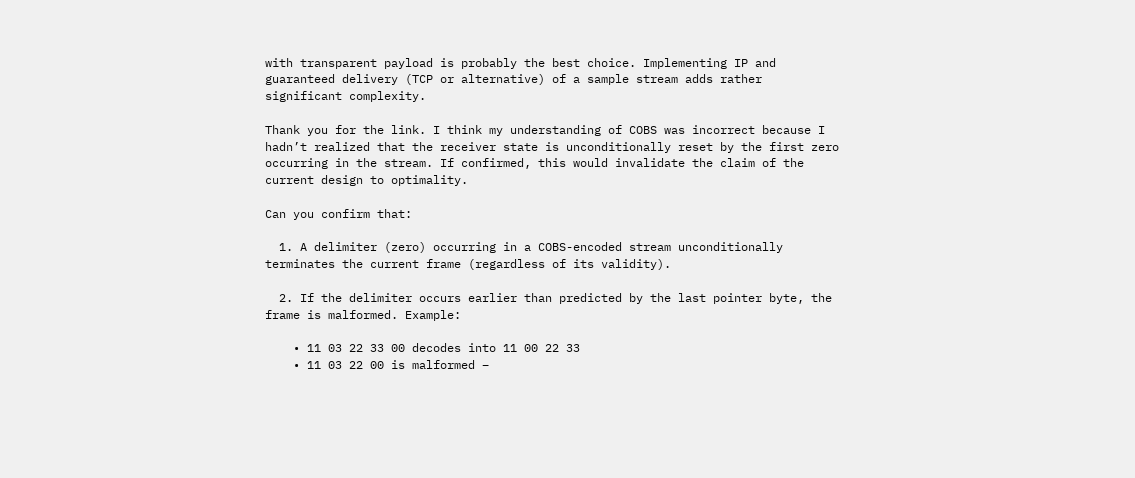with transparent payload is probably the best choice. Implementing IP and guaranteed delivery (TCP or alternative) of a sample stream adds rather significant complexity.

Thank you for the link. I think my understanding of COBS was incorrect because I hadn’t realized that the receiver state is unconditionally reset by the first zero occurring in the stream. If confirmed, this would invalidate the claim of the current design to optimality.

Can you confirm that:

  1. A delimiter (zero) occurring in a COBS-encoded stream unconditionally terminates the current frame (regardless of its validity).

  2. If the delimiter occurs earlier than predicted by the last pointer byte, the frame is malformed. Example:

    • 11 03 22 33 00 decodes into 11 00 22 33
    • 11 03 22 00 is malformed –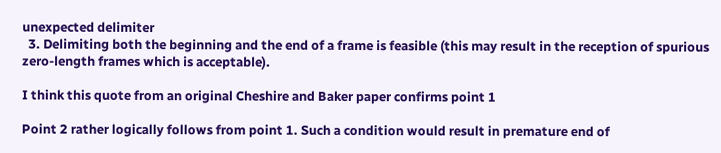unexpected delimiter
  3. Delimiting both the beginning and the end of a frame is feasible (this may result in the reception of spurious zero-length frames which is acceptable).

I think this quote from an original Cheshire and Baker paper confirms point 1

Point 2 rather logically follows from point 1. Such a condition would result in premature end of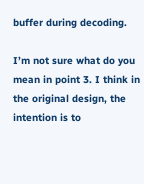buffer during decoding.

I’m not sure what do you mean in point 3. I think in the original design, the intention is to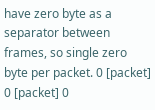have zero byte as a separator between frames, so single zero byte per packet. 0 [packet] 0 [packet] 0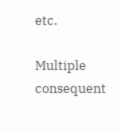etc.

Multiple consequent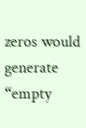zeros would generate “empty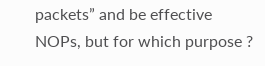packets” and be effective NOPs, but for which purpose ?